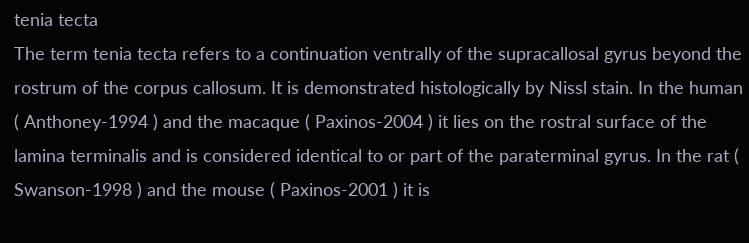tenia tecta
The term tenia tecta refers to a continuation ventrally of the supracallosal gyrus beyond the rostrum of the corpus callosum. It is demonstrated histologically by Nissl stain. In the human ( Anthoney-1994 ) and the macaque ( Paxinos-2004 ) it lies on the rostral surface of the lamina terminalis and is considered identical to or part of the paraterminal gyrus. In the rat ( Swanson-1998 ) and the mouse ( Paxinos-2001 ) it is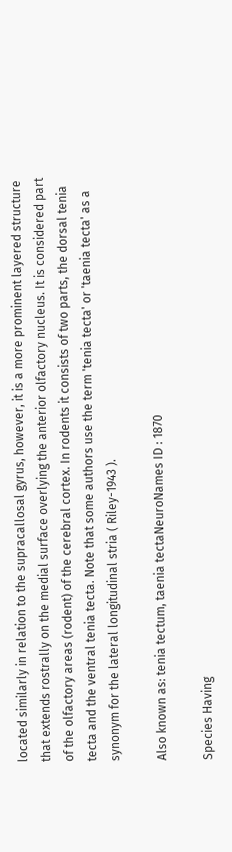located similarly in relation to the supracallosal gyrus, however, it is a more prominent layered structure that extends rostrally on the medial surface overlying the anterior olfactory nucleus. It is considered part of the olfactory areas (rodent) of the cerebral cortex. In rodents it consists of two parts, the dorsal tenia tecta and the ventral tenia tecta. Note that some authors use the term 'tenia tecta' or 'taenia tecta' as a synonym for the lateral longitudinal stria ( Riley-1943 ).

Also known as: tenia tectum, taenia tectaNeuroNames ID : 1870

Species Having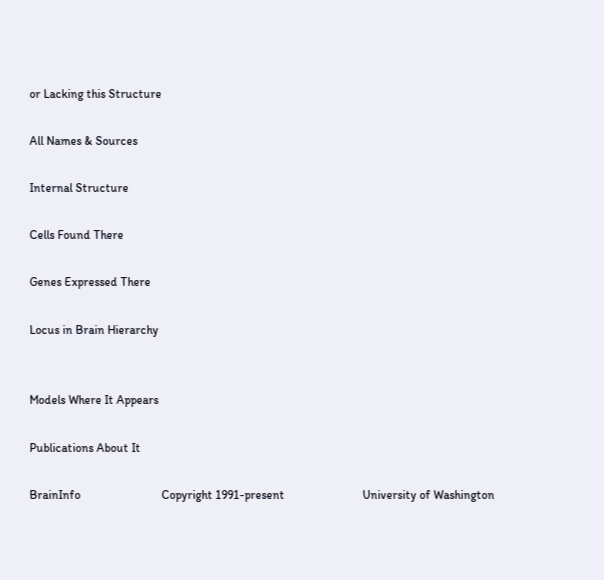or Lacking this Structure

All Names & Sources

Internal Structure

Cells Found There

Genes Expressed There

Locus in Brain Hierarchy


Models Where It Appears

Publications About It

BrainInfo                           Copyright 1991-present                          University of Washington